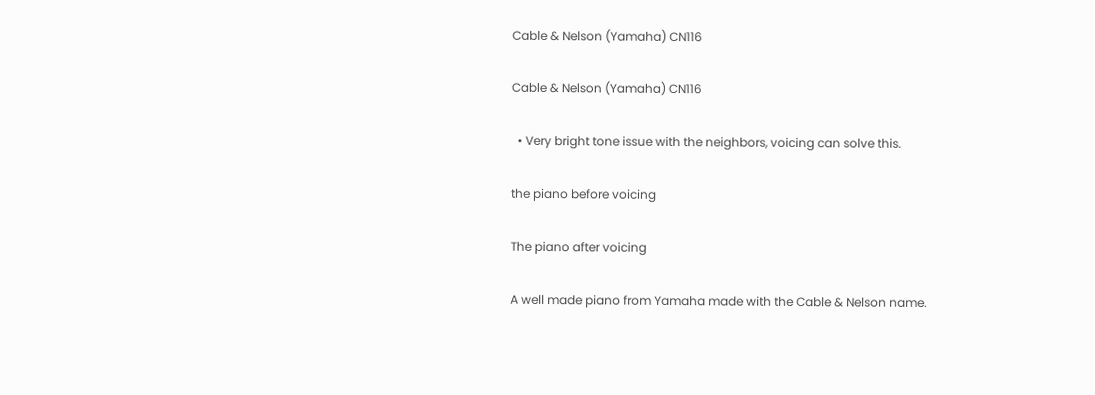Cable & Nelson (Yamaha) CN116

Cable & Nelson (Yamaha) CN116

  • Very bright tone issue with the neighbors, voicing can solve this.

the piano before voicing

The piano after voicing

A well made piano from Yamaha made with the Cable & Nelson name.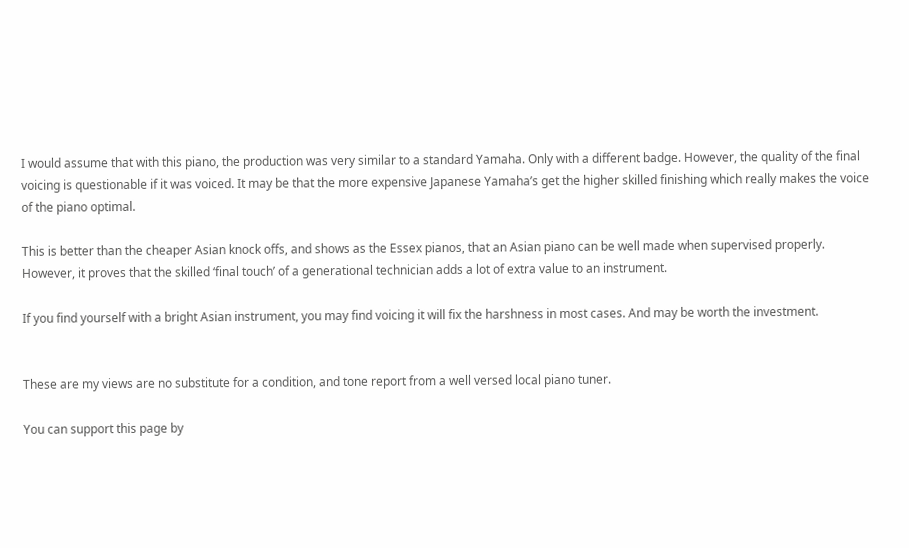I would assume that with this piano, the production was very similar to a standard Yamaha. Only with a different badge. However, the quality of the final voicing is questionable if it was voiced. It may be that the more expensive Japanese Yamaha’s get the higher skilled finishing which really makes the voice of the piano optimal.

This is better than the cheaper Asian knock offs, and shows as the Essex pianos, that an Asian piano can be well made when supervised properly. However, it proves that the skilled ‘final touch’ of a generational technician adds a lot of extra value to an instrument.

If you find yourself with a bright Asian instrument, you may find voicing it will fix the harshness in most cases. And may be worth the investment.


These are my views are no substitute for a condition, and tone report from a well versed local piano tuner.

You can support this page by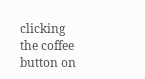clicking the coffee button on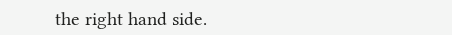the right hand side.